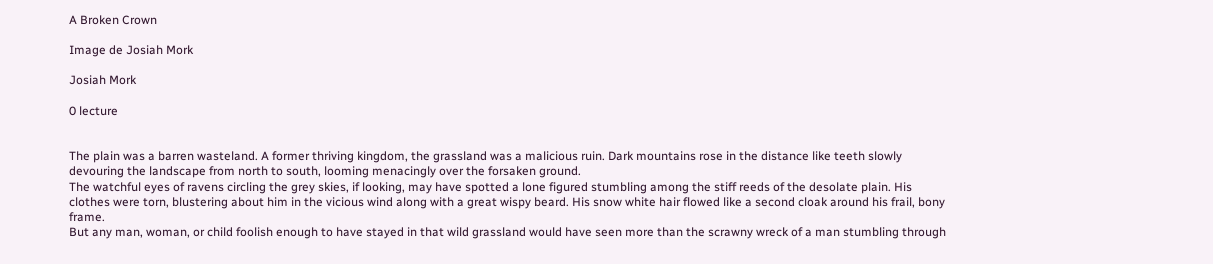A Broken Crown

Image de Josiah Mork

Josiah Mork

0 lecture


The plain was a barren wasteland. A former thriving kingdom, the grassland was a malicious ruin. Dark mountains rose in the distance like teeth slowly devouring the landscape from north to south, looming menacingly over the forsaken ground.
The watchful eyes of ravens circling the grey skies, if looking, may have spotted a lone figured stumbling among the stiff reeds of the desolate plain. His clothes were torn, blustering about him in the vicious wind along with a great wispy beard. His snow white hair flowed like a second cloak around his frail, bony frame.
But any man, woman, or child foolish enough to have stayed in that wild grassland would have seen more than the scrawny wreck of a man stumbling through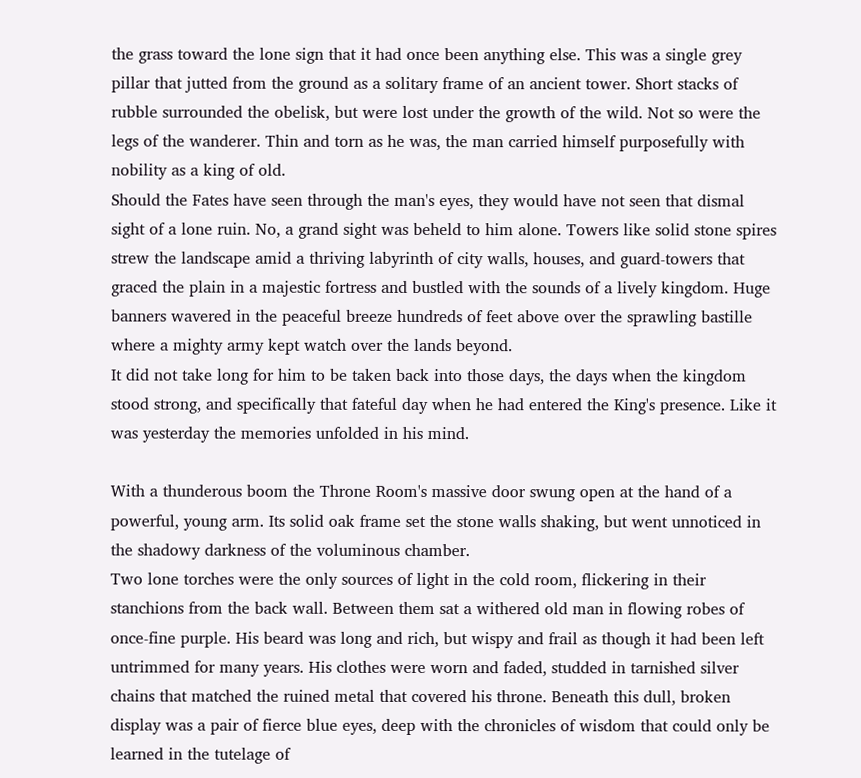the grass toward the lone sign that it had once been anything else. This was a single grey pillar that jutted from the ground as a solitary frame of an ancient tower. Short stacks of rubble surrounded the obelisk, but were lost under the growth of the wild. Not so were the legs of the wanderer. Thin and torn as he was, the man carried himself purposefully with nobility as a king of old.
Should the Fates have seen through the man's eyes, they would have not seen that dismal sight of a lone ruin. No, a grand sight was beheld to him alone. Towers like solid stone spires strew the landscape amid a thriving labyrinth of city walls, houses, and guard-towers that graced the plain in a majestic fortress and bustled with the sounds of a lively kingdom. Huge banners wavered in the peaceful breeze hundreds of feet above over the sprawling bastille where a mighty army kept watch over the lands beyond.
It did not take long for him to be taken back into those days, the days when the kingdom stood strong, and specifically that fateful day when he had entered the King's presence. Like it was yesterday the memories unfolded in his mind.

With a thunderous boom the Throne Room's massive door swung open at the hand of a powerful, young arm. Its solid oak frame set the stone walls shaking, but went unnoticed in the shadowy darkness of the voluminous chamber.
Two lone torches were the only sources of light in the cold room, flickering in their stanchions from the back wall. Between them sat a withered old man in flowing robes of once-fine purple. His beard was long and rich, but wispy and frail as though it had been left untrimmed for many years. His clothes were worn and faded, studded in tarnished silver chains that matched the ruined metal that covered his throne. Beneath this dull, broken display was a pair of fierce blue eyes, deep with the chronicles of wisdom that could only be learned in the tutelage of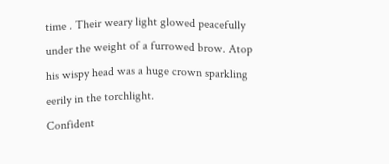time . Their weary light glowed peacefully under the weight of a furrowed brow. Atop his wispy head was a huge crown sparkling eerily in the torchlight.
Confident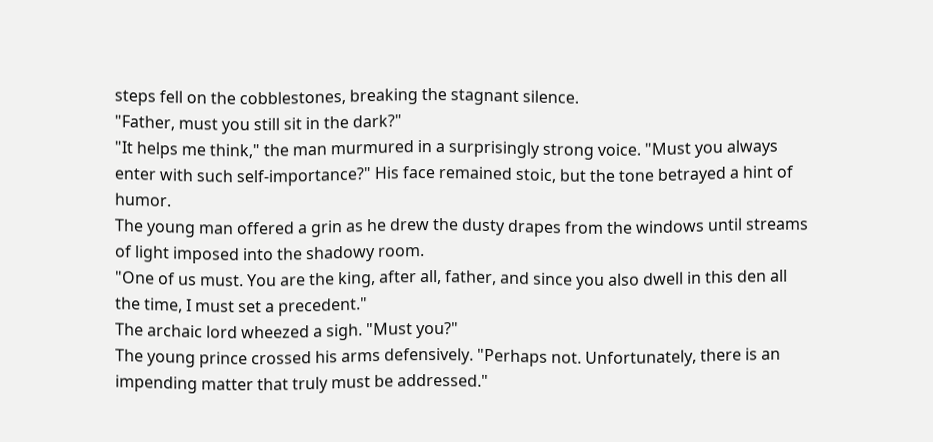steps fell on the cobblestones, breaking the stagnant silence.
"Father, must you still sit in the dark?"
"It helps me think," the man murmured in a surprisingly strong voice. "Must you always enter with such self-importance?" His face remained stoic, but the tone betrayed a hint of humor.
The young man offered a grin as he drew the dusty drapes from the windows until streams of light imposed into the shadowy room.
"One of us must. You are the king, after all, father, and since you also dwell in this den all the time, I must set a precedent."
The archaic lord wheezed a sigh. "Must you?"
The young prince crossed his arms defensively. "Perhaps not. Unfortunately, there is an impending matter that truly must be addressed."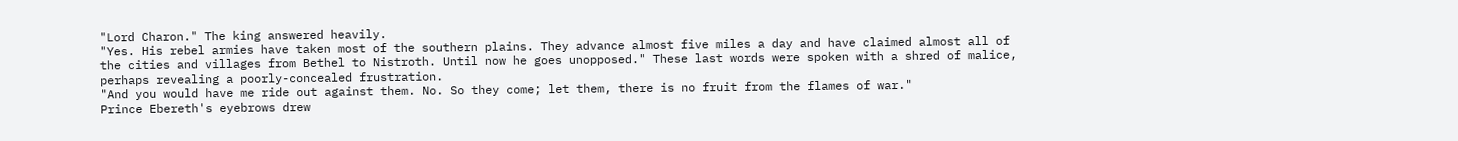"Lord Charon." The king answered heavily.
"Yes. His rebel armies have taken most of the southern plains. They advance almost five miles a day and have claimed almost all of the cities and villages from Bethel to Nistroth. Until now he goes unopposed." These last words were spoken with a shred of malice, perhaps revealing a poorly-concealed frustration.
"And you would have me ride out against them. No. So they come; let them, there is no fruit from the flames of war."
Prince Ebereth's eyebrows drew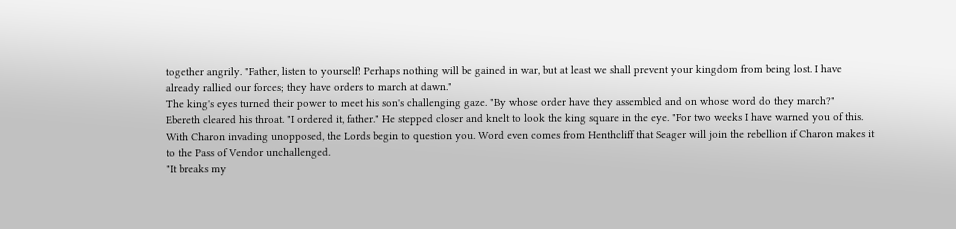together angrily. "Father, listen to yourself! Perhaps nothing will be gained in war, but at least we shall prevent your kingdom from being lost. I have already rallied our forces; they have orders to march at dawn."
The king's eyes turned their power to meet his son's challenging gaze. "By whose order have they assembled and on whose word do they march?"
Ebereth cleared his throat. "I ordered it, father." He stepped closer and knelt to look the king square in the eye. "For two weeks I have warned you of this. With Charon invading unopposed, the Lords begin to question you. Word even comes from Henthcliff that Seager will join the rebellion if Charon makes it to the Pass of Vendor unchallenged.
"It breaks my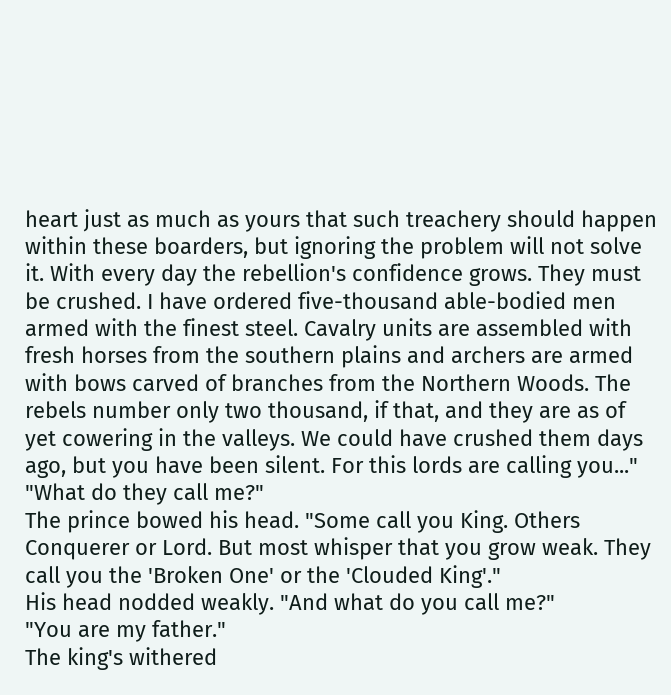heart just as much as yours that such treachery should happen within these boarders, but ignoring the problem will not solve it. With every day the rebellion's confidence grows. They must be crushed. I have ordered five-thousand able-bodied men armed with the finest steel. Cavalry units are assembled with fresh horses from the southern plains and archers are armed with bows carved of branches from the Northern Woods. The rebels number only two thousand, if that, and they are as of yet cowering in the valleys. We could have crushed them days ago, but you have been silent. For this lords are calling you..."
"What do they call me?"
The prince bowed his head. "Some call you King. Others Conquerer or Lord. But most whisper that you grow weak. They call you the 'Broken One' or the 'Clouded King'."
His head nodded weakly. "And what do you call me?"
"You are my father."
The king's withered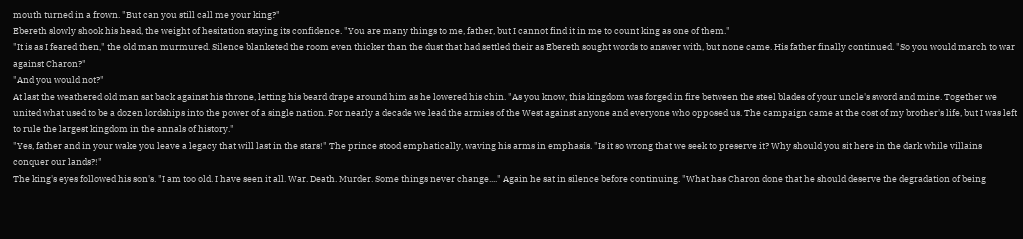mouth turned in a frown. "But can you still call me your king?"
Ebereth slowly shook his head, the weight of hesitation staying its confidence. "You are many things to me, father, but I cannot find it in me to count king as one of them."
"It is as I feared then," the old man murmured. Silence blanketed the room even thicker than the dust that had settled their as Ebereth sought words to answer with, but none came. His father finally continued. "So you would march to war against Charon?"
"And you would not?"
At last the weathered old man sat back against his throne, letting his beard drape around him as he lowered his chin. "As you know, this kingdom was forged in fire between the steel blades of your uncle's sword and mine. Together we united what used to be a dozen lordships into the power of a single nation. For nearly a decade we lead the armies of the West against anyone and everyone who opposed us. The campaign came at the cost of my brother's life, but I was left to rule the largest kingdom in the annals of history."
"Yes, father and in your wake you leave a legacy that will last in the stars!" The prince stood emphatically, waving his arms in emphasis. "Is it so wrong that we seek to preserve it? Why should you sit here in the dark while villains conquer our lands?!"
The king's eyes followed his son's. "I am too old. I have seen it all. War. Death. Murder. Some things never change...." Again he sat in silence before continuing. "What has Charon done that he should deserve the degradation of being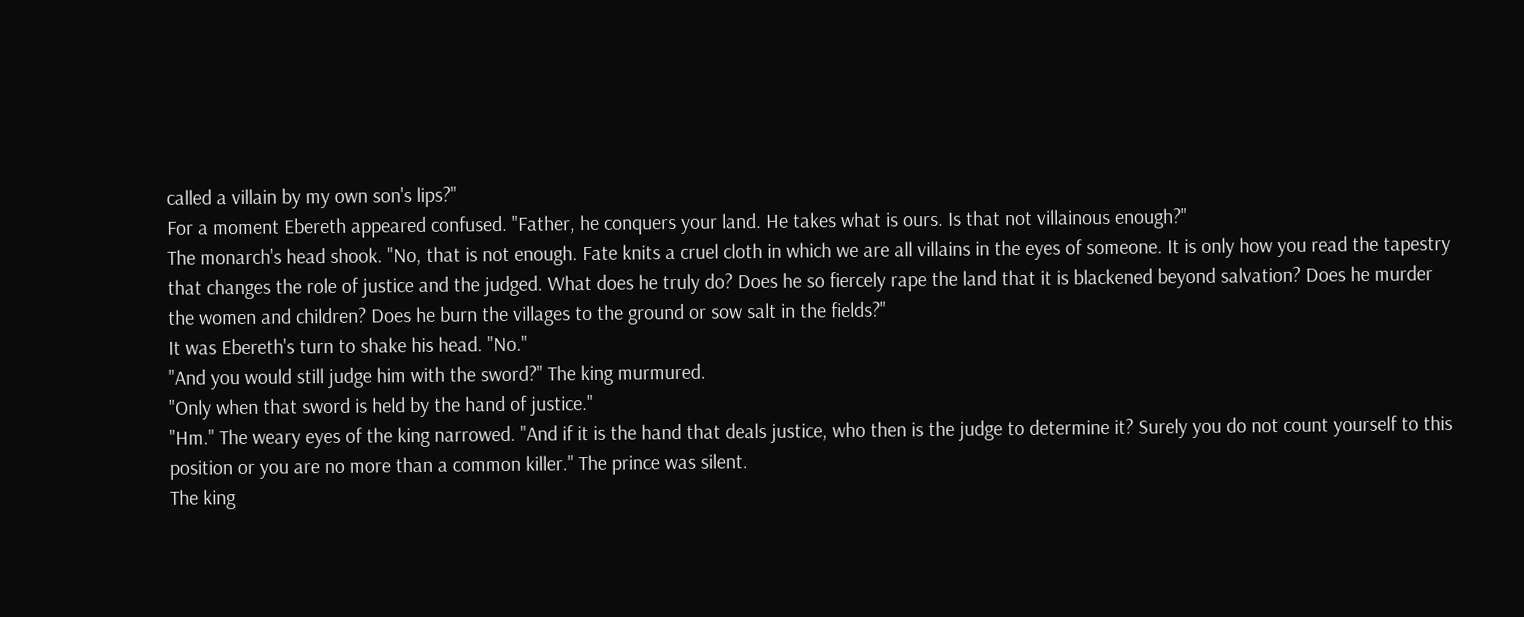called a villain by my own son's lips?"
For a moment Ebereth appeared confused. "Father, he conquers your land. He takes what is ours. Is that not villainous enough?"
The monarch's head shook. "No, that is not enough. Fate knits a cruel cloth in which we are all villains in the eyes of someone. It is only how you read the tapestry that changes the role of justice and the judged. What does he truly do? Does he so fiercely rape the land that it is blackened beyond salvation? Does he murder the women and children? Does he burn the villages to the ground or sow salt in the fields?"
It was Ebereth's turn to shake his head. "No."
"And you would still judge him with the sword?" The king murmured.
"Only when that sword is held by the hand of justice."
"Hm." The weary eyes of the king narrowed. "And if it is the hand that deals justice, who then is the judge to determine it? Surely you do not count yourself to this position or you are no more than a common killer." The prince was silent.
The king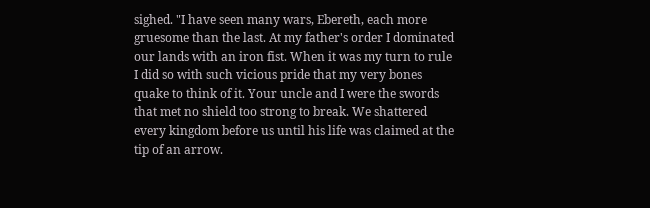sighed. "I have seen many wars, Ebereth, each more gruesome than the last. At my father's order I dominated our lands with an iron fist. When it was my turn to rule I did so with such vicious pride that my very bones quake to think of it. Your uncle and I were the swords that met no shield too strong to break. We shattered every kingdom before us until his life was claimed at the tip of an arrow.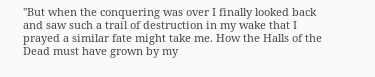"But when the conquering was over I finally looked back and saw such a trail of destruction in my wake that I prayed a similar fate might take me. How the Halls of the Dead must have grown by my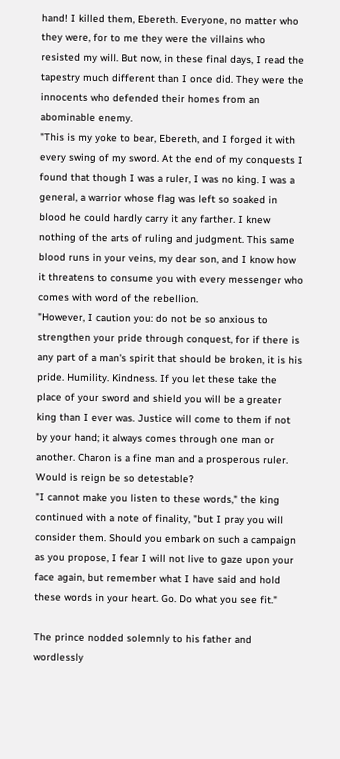hand! I killed them, Ebereth. Everyone, no matter who they were, for to me they were the villains who resisted my will. But now, in these final days, I read the tapestry much different than I once did. They were the innocents who defended their homes from an abominable enemy.
"This is my yoke to bear, Ebereth, and I forged it with every swing of my sword. At the end of my conquests I found that though I was a ruler, I was no king. I was a general, a warrior whose flag was left so soaked in blood he could hardly carry it any farther. I knew nothing of the arts of ruling and judgment. This same blood runs in your veins, my dear son, and I know how it threatens to consume you with every messenger who comes with word of the rebellion.
"However, I caution you: do not be so anxious to strengthen your pride through conquest, for if there is any part of a man's spirit that should be broken, it is his pride. Humility. Kindness. If you let these take the place of your sword and shield you will be a greater king than I ever was. Justice will come to them if not by your hand; it always comes through one man or another. Charon is a fine man and a prosperous ruler. Would is reign be so detestable?
"I cannot make you listen to these words," the king continued with a note of finality, "but I pray you will consider them. Should you embark on such a campaign as you propose, I fear I will not live to gaze upon your face again, but remember what I have said and hold these words in your heart. Go. Do what you see fit."

The prince nodded solemnly to his father and wordlessly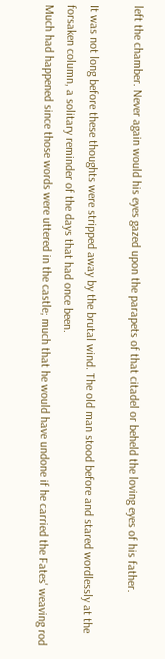left the chamber. Never again would his eyes gazed upon the parapets of that citadel or beheld the loving eyes of his father.

It was not long before these thoughts were stripped away by the brutal wind. The old man stood before and stared wordlessly at the forsaken column, a solitary reminder of the days that had once been.
Much had happened since those words were uttered in the castle; much that he would have undone if he carried the Fates' weaving rod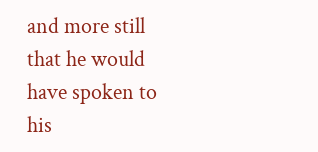and more still that he would have spoken to his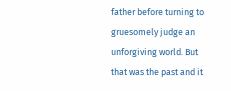father before turning to gruesomely judge an unforgiving world. But that was the past and it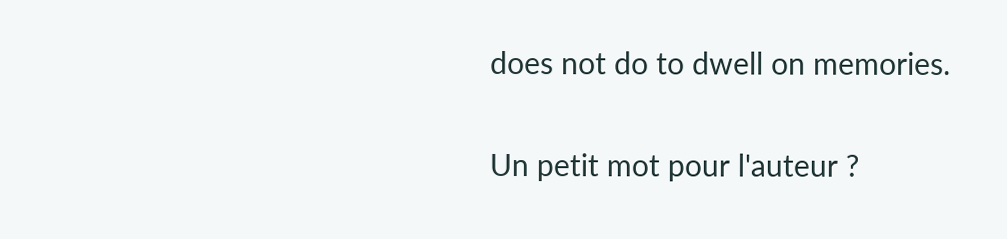does not do to dwell on memories.

Un petit mot pour l'auteur ?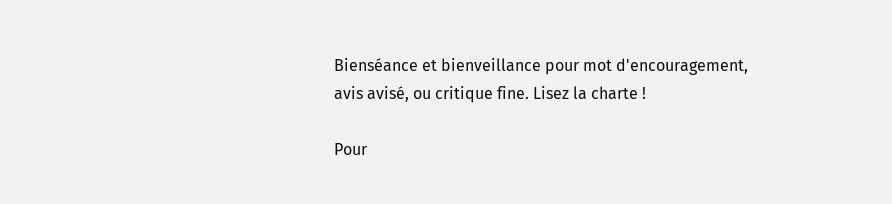Bienséance et bienveillance pour mot d'encouragement, avis avisé, ou critique fine. Lisez la charte !

Pour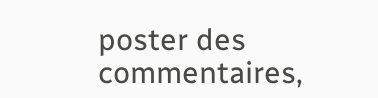poster des commentaires,